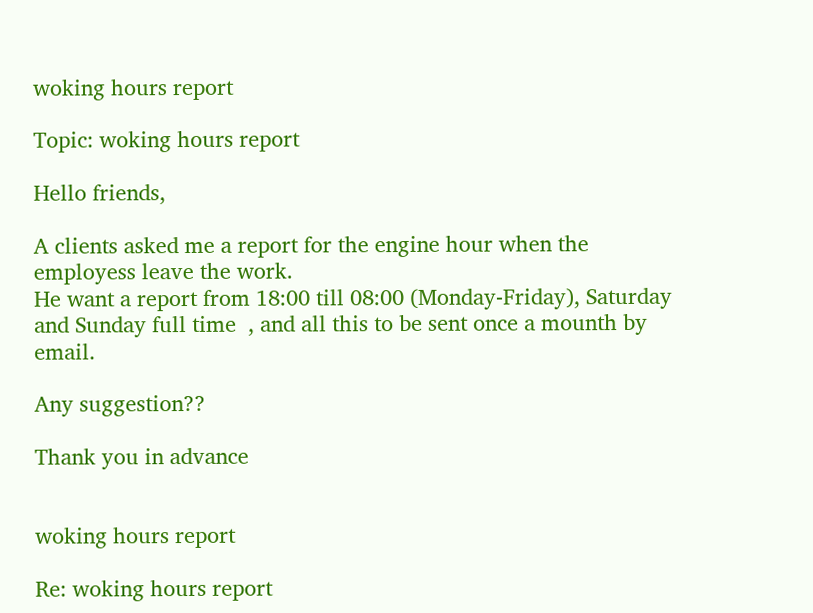woking hours report

Topic: woking hours report

Hello friends,

A clients asked me a report for the engine hour when the employess leave the work.
He want a report from 18:00 till 08:00 (Monday-Friday), Saturday and Sunday full time  , and all this to be sent once a mounth by email.

Any suggestion??

Thank you in advance


woking hours report

Re: woking hours report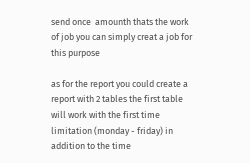send once  amounth thats the work of job you can simply creat a job for this purpose

as for the report you could create a report with 2 tables the first table will work with the first time limitation (monday - friday) in addition to the time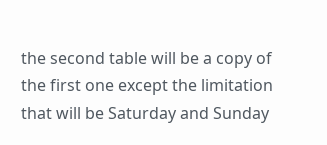the second table will be a copy of the first one except the limitation that will be Saturday and Sunday